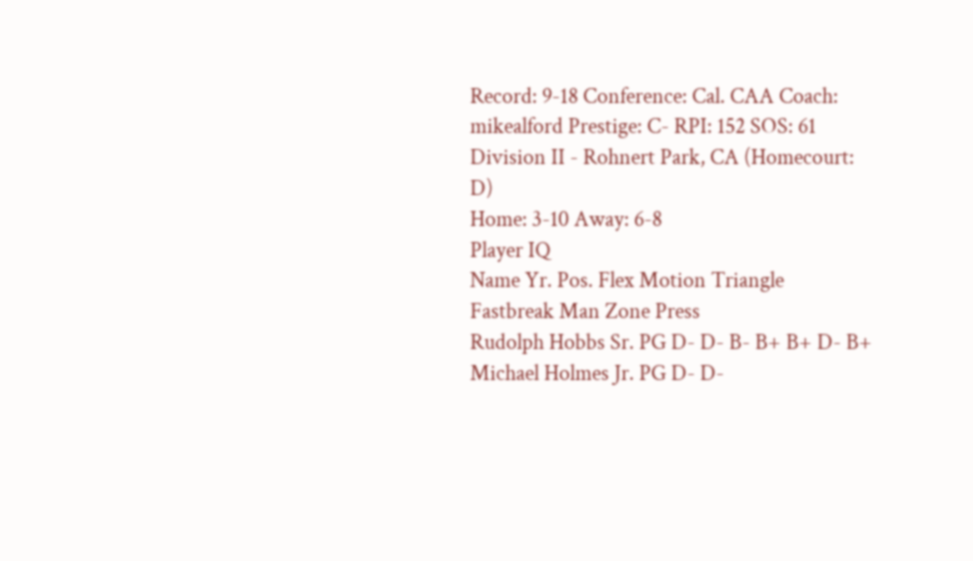Record: 9-18 Conference: Cal. CAA Coach: mikealford Prestige: C- RPI: 152 SOS: 61
Division II - Rohnert Park, CA (Homecourt: D)
Home: 3-10 Away: 6-8
Player IQ
Name Yr. Pos. Flex Motion Triangle Fastbreak Man Zone Press
Rudolph Hobbs Sr. PG D- D- B- B+ B+ D- B+
Michael Holmes Jr. PG D- D-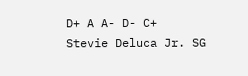D+ A A- D- C+
Stevie Deluca Jr. SG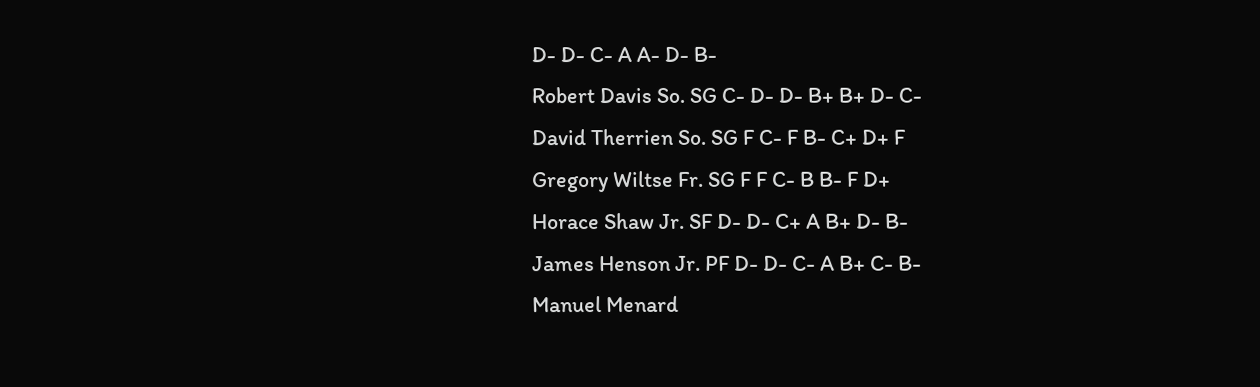D- D- C- A A- D- B-
Robert Davis So. SG C- D- D- B+ B+ D- C-
David Therrien So. SG F C- F B- C+ D+ F
Gregory Wiltse Fr. SG F F C- B B- F D+
Horace Shaw Jr. SF D- D- C+ A B+ D- B-
James Henson Jr. PF D- D- C- A B+ C- B-
Manuel Menard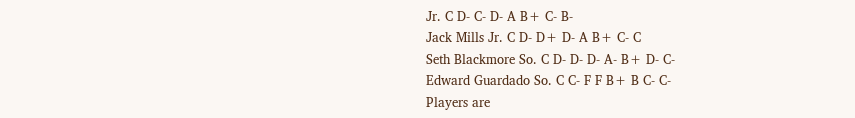Jr. C D- C- D- A B+ C- B-
Jack Mills Jr. C D- D+ D- A B+ C- C
Seth Blackmore So. C D- D- D- A- B+ D- C-
Edward Guardado So. C C- F F B+ B C- C-
Players are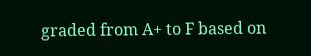graded from A+ to F based on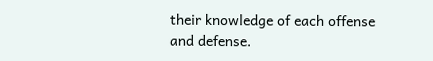their knowledge of each offense and defense.